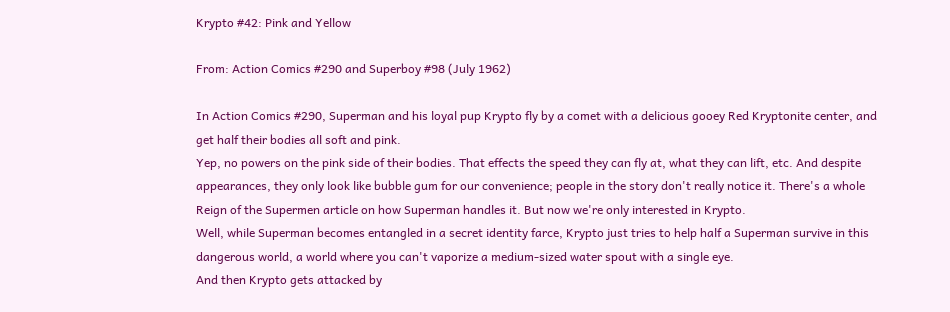Krypto #42: Pink and Yellow

From: Action Comics #290 and Superboy #98 (July 1962)

In Action Comics #290, Superman and his loyal pup Krypto fly by a comet with a delicious gooey Red Kryptonite center, and get half their bodies all soft and pink.
Yep, no powers on the pink side of their bodies. That effects the speed they can fly at, what they can lift, etc. And despite appearances, they only look like bubble gum for our convenience; people in the story don't really notice it. There's a whole Reign of the Supermen article on how Superman handles it. But now we're only interested in Krypto.
Well, while Superman becomes entangled in a secret identity farce, Krypto just tries to help half a Superman survive in this dangerous world, a world where you can't vaporize a medium-sized water spout with a single eye.
And then Krypto gets attacked by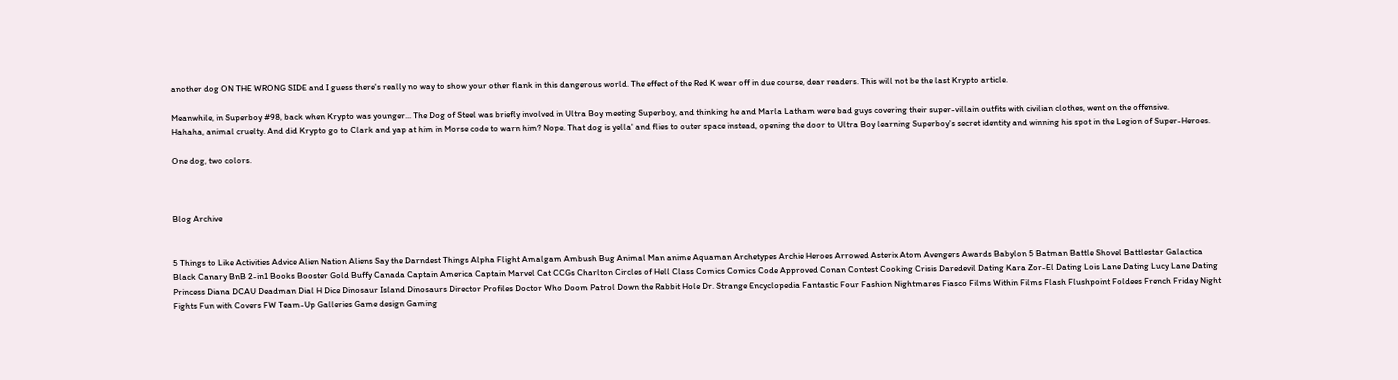another dog ON THE WRONG SIDE and I guess there's really no way to show your other flank in this dangerous world. The effect of the Red K wear off in due course, dear readers. This will not be the last Krypto article.

Meanwhile, in Superboy #98, back when Krypto was younger... The Dog of Steel was briefly involved in Ultra Boy meeting Superboy, and thinking he and Marla Latham were bad guys covering their super-villain outfits with civilian clothes, went on the offensive.
Hahaha, animal cruelty. And did Krypto go to Clark and yap at him in Morse code to warn him? Nope. That dog is yella' and flies to outer space instead, opening the door to Ultra Boy learning Superboy's secret identity and winning his spot in the Legion of Super-Heroes.

One dog, two colors.



Blog Archive


5 Things to Like Activities Advice Alien Nation Aliens Say the Darndest Things Alpha Flight Amalgam Ambush Bug Animal Man anime Aquaman Archetypes Archie Heroes Arrowed Asterix Atom Avengers Awards Babylon 5 Batman Battle Shovel Battlestar Galactica Black Canary BnB 2-in1 Books Booster Gold Buffy Canada Captain America Captain Marvel Cat CCGs Charlton Circles of Hell Class Comics Comics Code Approved Conan Contest Cooking Crisis Daredevil Dating Kara Zor-El Dating Lois Lane Dating Lucy Lane Dating Princess Diana DCAU Deadman Dial H Dice Dinosaur Island Dinosaurs Director Profiles Doctor Who Doom Patrol Down the Rabbit Hole Dr. Strange Encyclopedia Fantastic Four Fashion Nightmares Fiasco Films Within Films Flash Flushpoint Foldees French Friday Night Fights Fun with Covers FW Team-Up Galleries Game design Gaming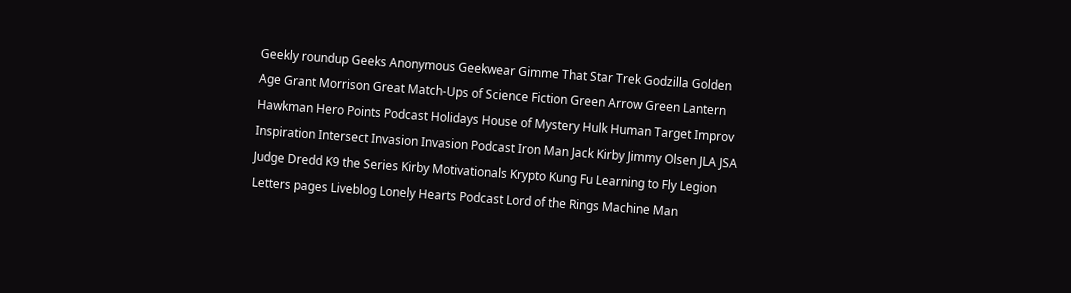Geekly roundup Geeks Anonymous Geekwear Gimme That Star Trek Godzilla Golden Age Grant Morrison Great Match-Ups of Science Fiction Green Arrow Green Lantern Hawkman Hero Points Podcast Holidays House of Mystery Hulk Human Target Improv Inspiration Intersect Invasion Invasion Podcast Iron Man Jack Kirby Jimmy Olsen JLA JSA Judge Dredd K9 the Series Kirby Motivationals Krypto Kung Fu Learning to Fly Legion Letters pages Liveblog Lonely Hearts Podcast Lord of the Rings Machine Man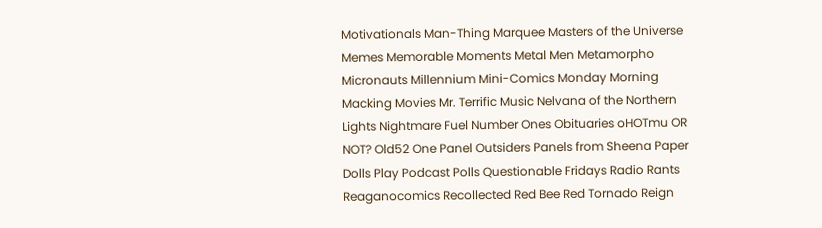Motivationals Man-Thing Marquee Masters of the Universe Memes Memorable Moments Metal Men Metamorpho Micronauts Millennium Mini-Comics Monday Morning Macking Movies Mr. Terrific Music Nelvana of the Northern Lights Nightmare Fuel Number Ones Obituaries oHOTmu OR NOT? Old52 One Panel Outsiders Panels from Sheena Paper Dolls Play Podcast Polls Questionable Fridays Radio Rants Reaganocomics Recollected Red Bee Red Tornado Reign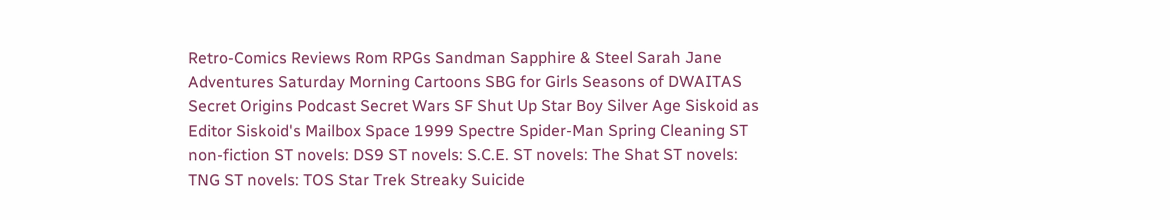Retro-Comics Reviews Rom RPGs Sandman Sapphire & Steel Sarah Jane Adventures Saturday Morning Cartoons SBG for Girls Seasons of DWAITAS Secret Origins Podcast Secret Wars SF Shut Up Star Boy Silver Age Siskoid as Editor Siskoid's Mailbox Space 1999 Spectre Spider-Man Spring Cleaning ST non-fiction ST novels: DS9 ST novels: S.C.E. ST novels: The Shat ST novels: TNG ST novels: TOS Star Trek Streaky Suicide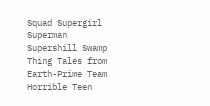Squad Supergirl Superman Supershill Swamp Thing Tales from Earth-Prime Team Horrible Teen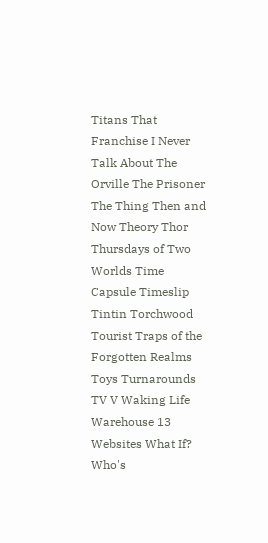Titans That Franchise I Never Talk About The Orville The Prisoner The Thing Then and Now Theory Thor Thursdays of Two Worlds Time Capsule Timeslip Tintin Torchwood Tourist Traps of the Forgotten Realms Toys Turnarounds TV V Waking Life Warehouse 13 Websites What If? Who's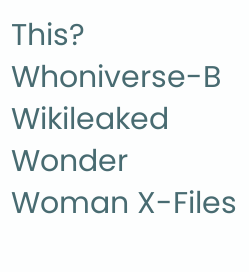This? Whoniverse-B Wikileaked Wonder Woman X-Files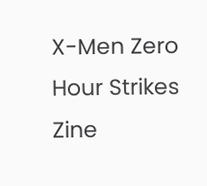X-Men Zero Hour Strikes Zine